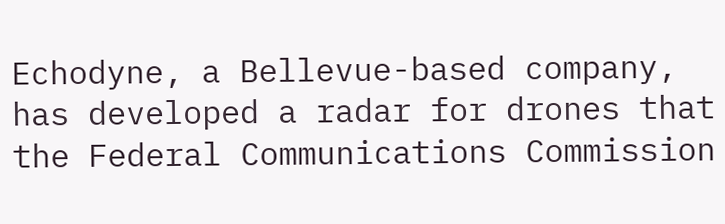Echodyne, a Bellevue-based company, has developed a radar for drones that the Federal Communications Commission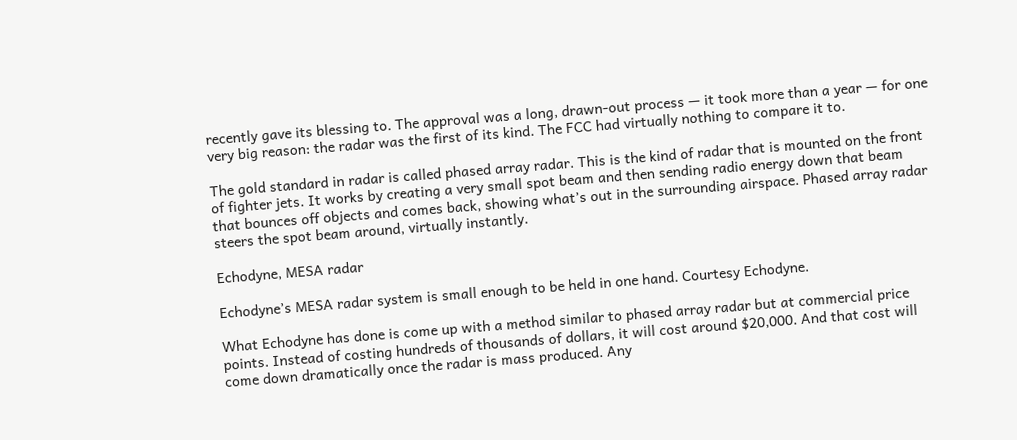recently gave its blessing to. The approval was a long, drawn-out process — it took more than a year — for one very big reason: the radar was the first of its kind. The FCC had virtually nothing to compare it to.

The gold standard in radar is called phased array radar. This is the kind of radar that is mounted on the front of fighter jets. It works by creating a very small spot beam and then sending radio energy down that beam that bounces off objects and comes back, showing what’s out in the surrounding airspace. Phased array radar steers the spot beam around, virtually instantly.

Echodyne, MESA radar

Echodyne’s MESA radar system is small enough to be held in one hand. Courtesy Echodyne.

What Echodyne has done is come up with a method similar to phased array radar but at commercial price points. Instead of costing hundreds of thousands of dollars, it will cost around $20,000. And that cost will come down dramatically once the radar is mass produced. Any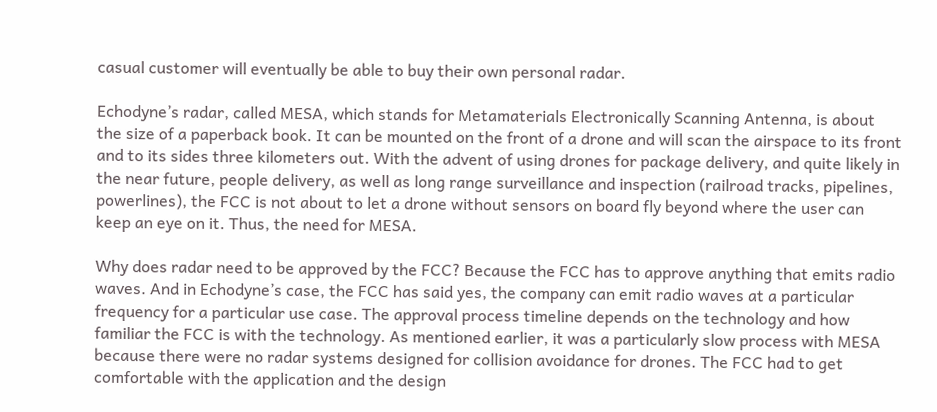casual customer will eventually be able to buy their own personal radar.

Echodyne’s radar, called MESA, which stands for Metamaterials Electronically Scanning Antenna, is about the size of a paperback book. It can be mounted on the front of a drone and will scan the airspace to its front and to its sides three kilometers out. With the advent of using drones for package delivery, and quite likely in the near future, people delivery, as well as long range surveillance and inspection (railroad tracks, pipelines, powerlines), the FCC is not about to let a drone without sensors on board fly beyond where the user can keep an eye on it. Thus, the need for MESA.

Why does radar need to be approved by the FCC? Because the FCC has to approve anything that emits radio waves. And in Echodyne’s case, the FCC has said yes, the company can emit radio waves at a particular frequency for a particular use case. The approval process timeline depends on the technology and how familiar the FCC is with the technology. As mentioned earlier, it was a particularly slow process with MESA because there were no radar systems designed for collision avoidance for drones. The FCC had to get comfortable with the application and the design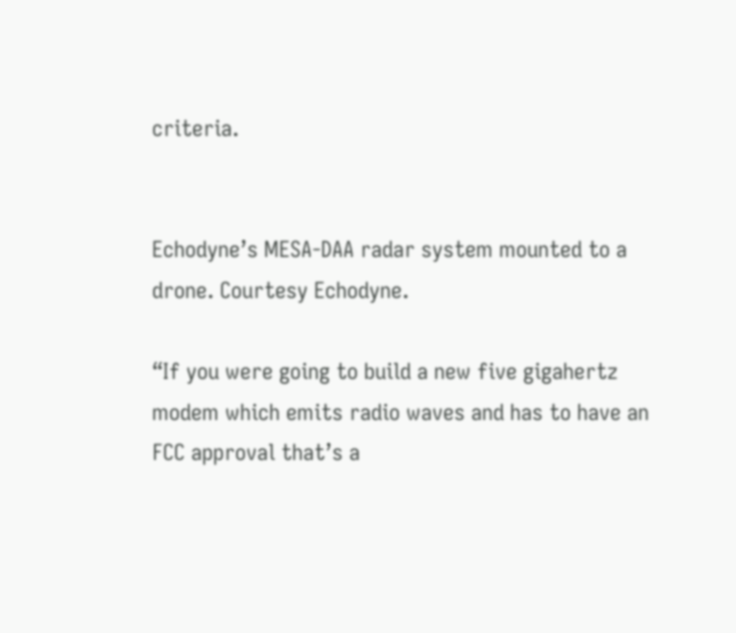criteria.


Echodyne’s MESA-DAA radar system mounted to a drone. Courtesy Echodyne.

“If you were going to build a new five gigahertz modem which emits radio waves and has to have an FCC approval that’s a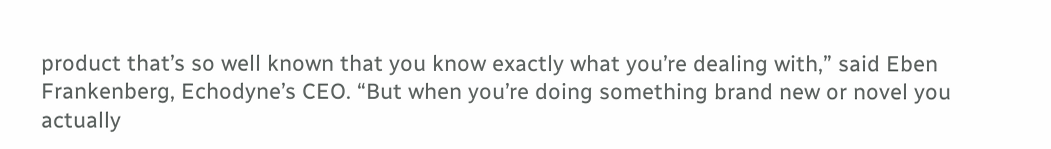product that’s so well known that you know exactly what you’re dealing with,” said Eben Frankenberg, Echodyne’s CEO. “But when you’re doing something brand new or novel you actually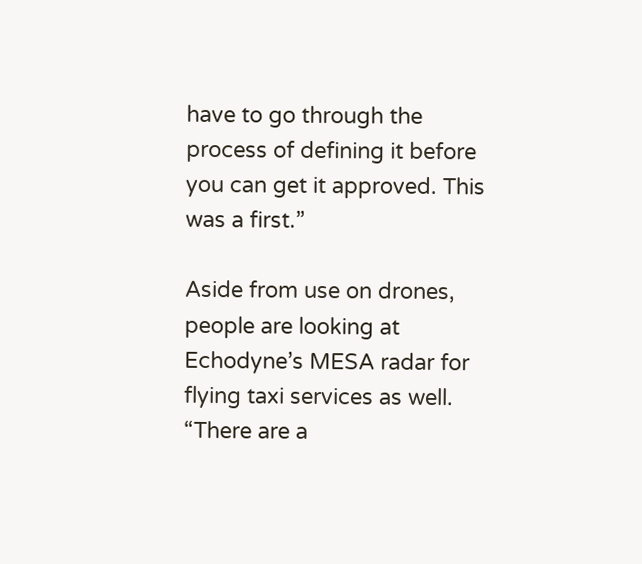have to go through the process of defining it before you can get it approved. This was a first.”

Aside from use on drones, people are looking at Echodyne’s MESA radar for flying taxi services as well. “There are a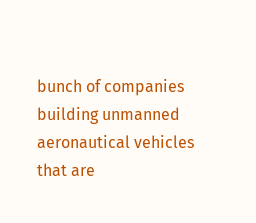bunch of companies building unmanned aeronautical vehicles that are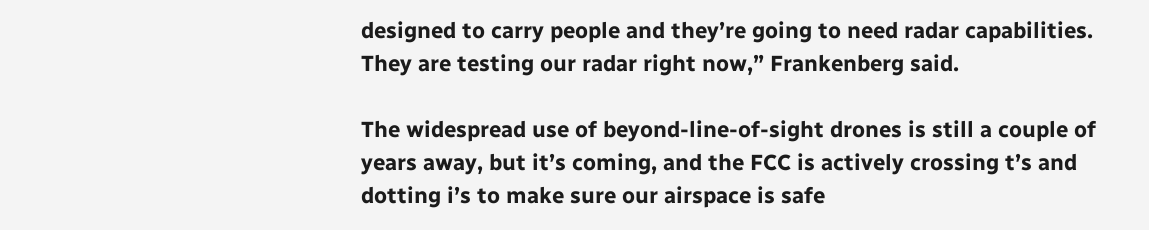designed to carry people and they’re going to need radar capabilities. They are testing our radar right now,” Frankenberg said.

The widespread use of beyond-line-of-sight drones is still a couple of years away, but it’s coming, and the FCC is actively crossing t’s and dotting i’s to make sure our airspace is safe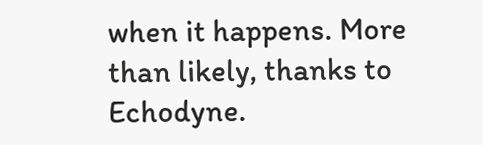when it happens. More than likely, thanks to Echodyne.